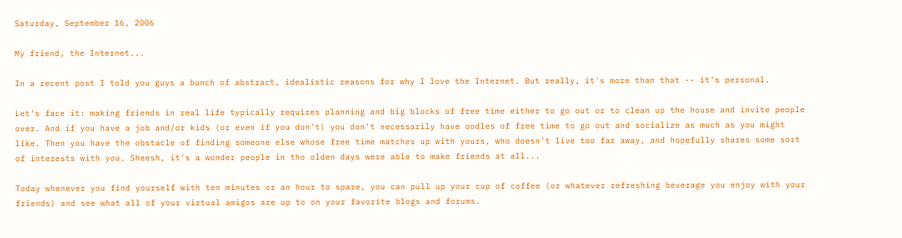Saturday, September 16, 2006

My friend, the Internet...

In a recent post I told you guys a bunch of abstract, idealistic reasons for why I love the Internet. But really, it's more than that -- it's personal.

Let's face it: making friends in real life typically requires planning and big blocks of free time either to go out or to clean up the house and invite people over. And if you have a job and/or kids (or even if you don't) you don't necessarily have oodles of free time to go out and socialize as much as you might like. Then you have the obstacle of finding someone else whose free time matches up with yours, who doesn't live too far away, and hopefully shares some sort of interests with you. Sheesh, it's a wonder people in tho olden days were able to make friends at all...

Today whenever you find yourself with ten minutes or an hour to spare, you can pull up your cup of coffee (or whatever refreshing beverage you enjoy with your friends) and see what all of your virtual amigos are up to on your favorite blogs and forums.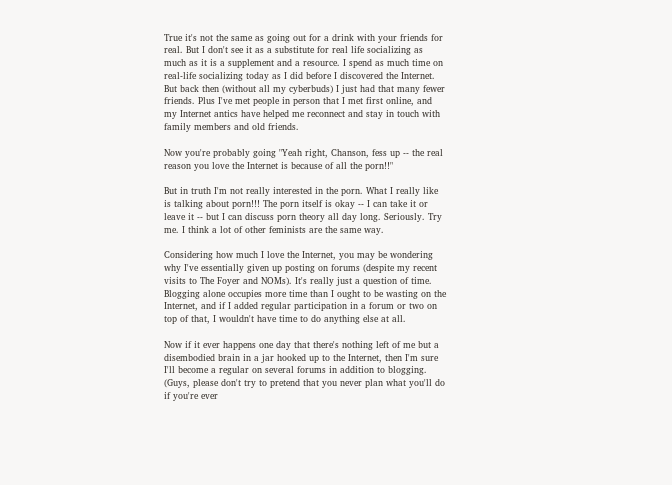True it's not the same as going out for a drink with your friends for real. But I don't see it as a substitute for real life socializing as much as it is a supplement and a resource. I spend as much time on real-life socializing today as I did before I discovered the Internet. But back then (without all my cyberbuds) I just had that many fewer friends. Plus I've met people in person that I met first online, and my Internet antics have helped me reconnect and stay in touch with family members and old friends.

Now you're probably going "Yeah right, Chanson, fess up -- the real reason you love the Internet is because of all the porn!!"

But in truth I'm not really interested in the porn. What I really like is talking about porn!!! The porn itself is okay -- I can take it or leave it -- but I can discuss porn theory all day long. Seriously. Try me. I think a lot of other feminists are the same way.

Considering how much I love the Internet, you may be wondering why I've essentially given up posting on forums (despite my recent visits to The Foyer and NOMs). It's really just a question of time. Blogging alone occupies more time than I ought to be wasting on the Internet, and if I added regular participation in a forum or two on top of that, I wouldn't have time to do anything else at all.

Now if it ever happens one day that there's nothing left of me but a disembodied brain in a jar hooked up to the Internet, then I'm sure I'll become a regular on several forums in addition to blogging. (Guys, please don't try to pretend that you never plan what you'll do if you're ever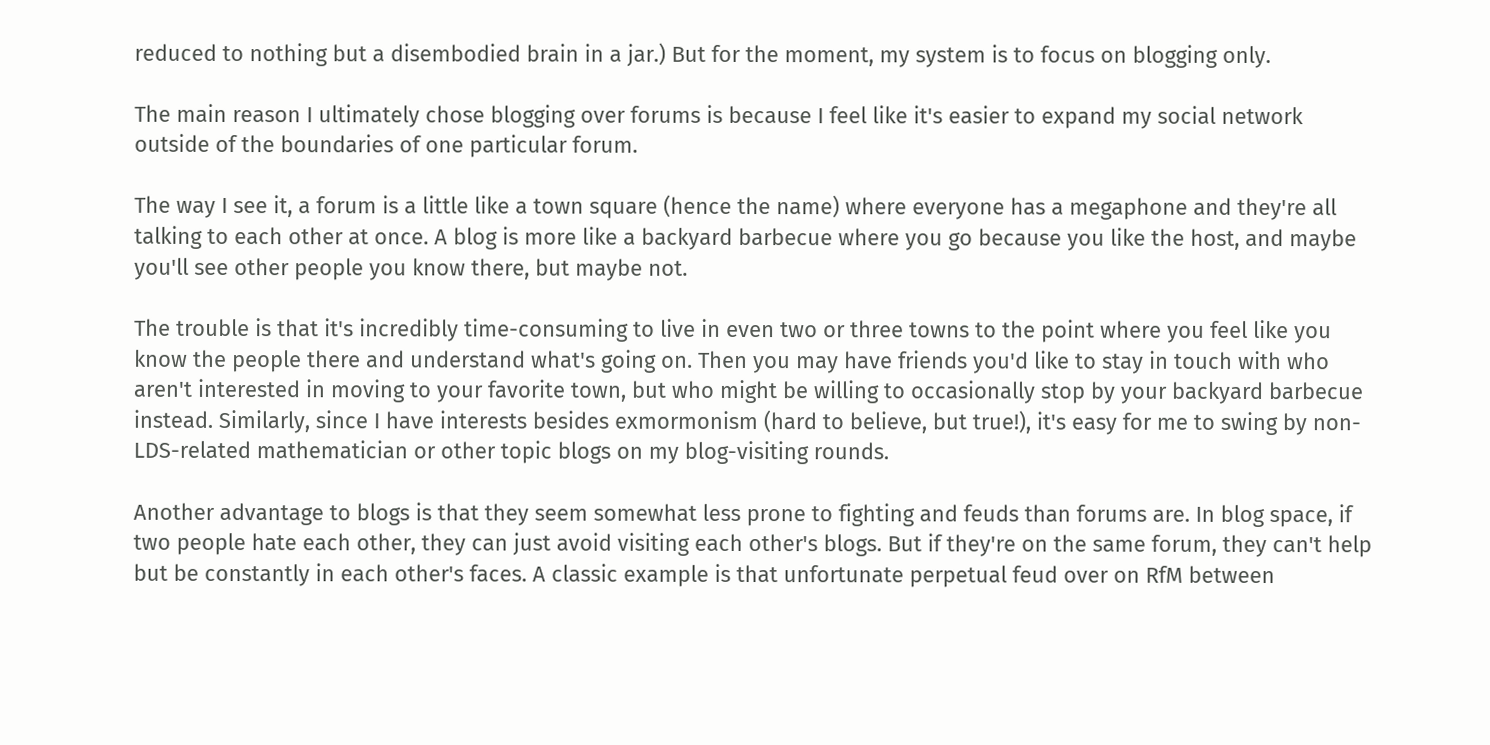reduced to nothing but a disembodied brain in a jar.) But for the moment, my system is to focus on blogging only.

The main reason I ultimately chose blogging over forums is because I feel like it's easier to expand my social network outside of the boundaries of one particular forum.

The way I see it, a forum is a little like a town square (hence the name) where everyone has a megaphone and they're all talking to each other at once. A blog is more like a backyard barbecue where you go because you like the host, and maybe you'll see other people you know there, but maybe not.

The trouble is that it's incredibly time-consuming to live in even two or three towns to the point where you feel like you know the people there and understand what's going on. Then you may have friends you'd like to stay in touch with who aren't interested in moving to your favorite town, but who might be willing to occasionally stop by your backyard barbecue instead. Similarly, since I have interests besides exmormonism (hard to believe, but true!), it's easy for me to swing by non-LDS-related mathematician or other topic blogs on my blog-visiting rounds.

Another advantage to blogs is that they seem somewhat less prone to fighting and feuds than forums are. In blog space, if two people hate each other, they can just avoid visiting each other's blogs. But if they're on the same forum, they can't help but be constantly in each other's faces. A classic example is that unfortunate perpetual feud over on RfM between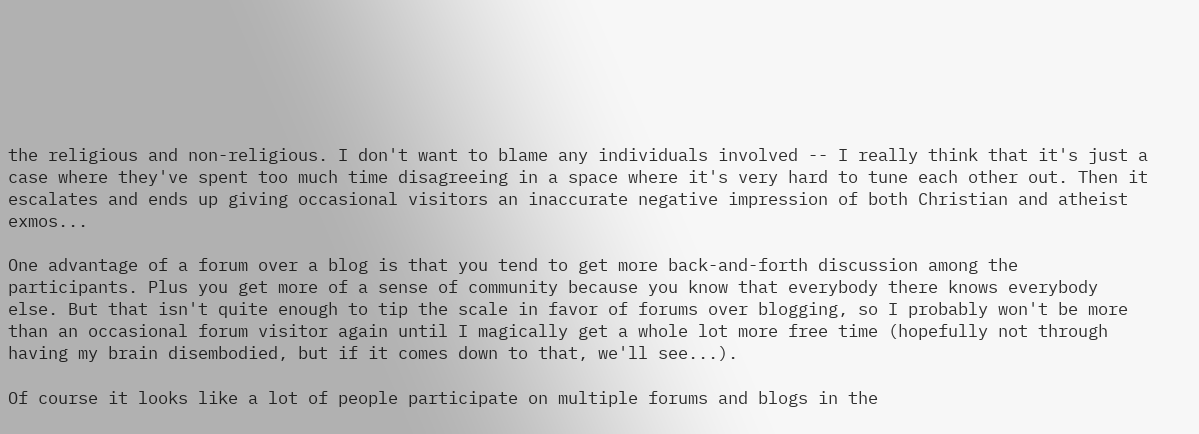the religious and non-religious. I don't want to blame any individuals involved -- I really think that it's just a case where they've spent too much time disagreeing in a space where it's very hard to tune each other out. Then it escalates and ends up giving occasional visitors an inaccurate negative impression of both Christian and atheist exmos...

One advantage of a forum over a blog is that you tend to get more back-and-forth discussion among the participants. Plus you get more of a sense of community because you know that everybody there knows everybody else. But that isn't quite enough to tip the scale in favor of forums over blogging, so I probably won't be more than an occasional forum visitor again until I magically get a whole lot more free time (hopefully not through having my brain disembodied, but if it comes down to that, we'll see...).

Of course it looks like a lot of people participate on multiple forums and blogs in the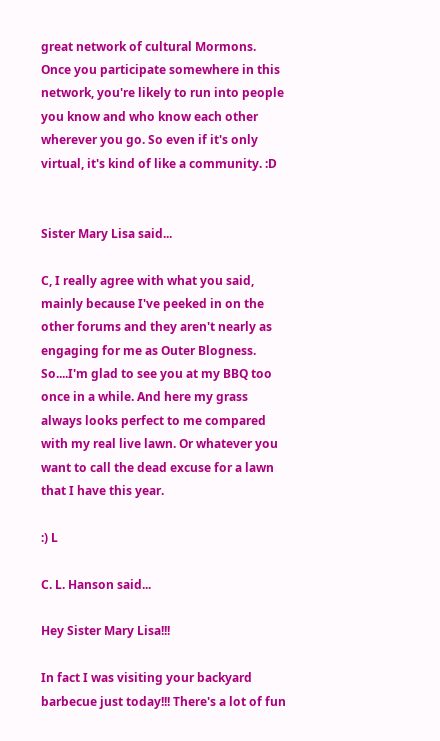great network of cultural Mormons. Once you participate somewhere in this network, you're likely to run into people you know and who know each other wherever you go. So even if it's only virtual, it's kind of like a community. :D


Sister Mary Lisa said...

C, I really agree with what you said, mainly because I've peeked in on the other forums and they aren't nearly as engaging for me as Outer Blogness. So....I'm glad to see you at my BBQ too once in a while. And here my grass always looks perfect to me compared with my real live lawn. Or whatever you want to call the dead excuse for a lawn that I have this year.

:) L

C. L. Hanson said...

Hey Sister Mary Lisa!!!

In fact I was visiting your backyard barbecue just today!!! There's a lot of fun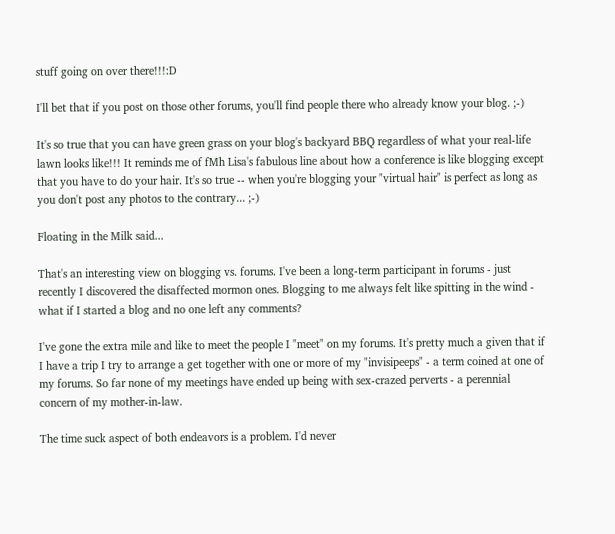stuff going on over there!!!:D

I'll bet that if you post on those other forums, you'll find people there who already know your blog. ;-)

It's so true that you can have green grass on your blog's backyard BBQ regardless of what your real-life lawn looks like!!! It reminds me of fMh Lisa's fabulous line about how a conference is like blogging except that you have to do your hair. It's so true -- when you're blogging your "virtual hair" is perfect as long as you don't post any photos to the contrary... ;-)

Floating in the Milk said...

That's an interesting view on blogging vs. forums. I've been a long-term participant in forums - just recently I discovered the disaffected mormon ones. Blogging to me always felt like spitting in the wind - what if I started a blog and no one left any comments?

I've gone the extra mile and like to meet the people I "meet" on my forums. It's pretty much a given that if I have a trip I try to arrange a get together with one or more of my "invisipeeps" - a term coined at one of my forums. So far none of my meetings have ended up being with sex-crazed perverts - a perennial concern of my mother-in-law.

The time suck aspect of both endeavors is a problem. I'd never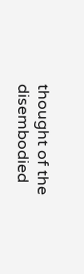thought of the disembodied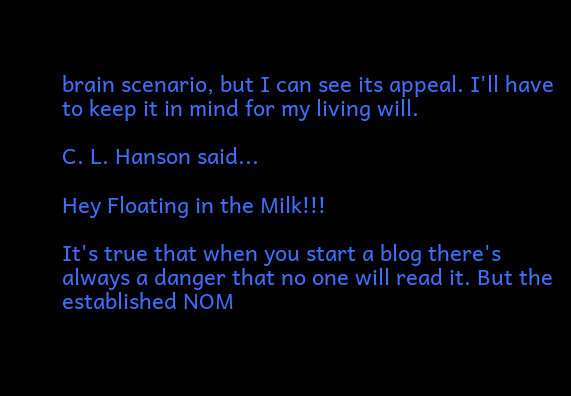brain scenario, but I can see its appeal. I'll have to keep it in mind for my living will.

C. L. Hanson said...

Hey Floating in the Milk!!!

It's true that when you start a blog there's always a danger that no one will read it. But the established NOM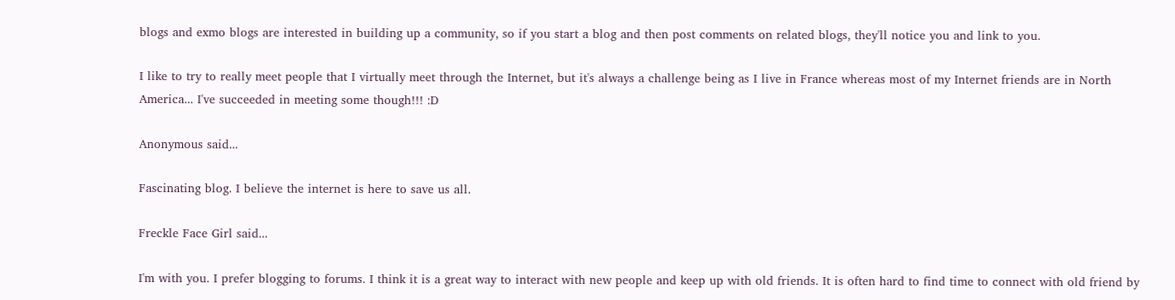blogs and exmo blogs are interested in building up a community, so if you start a blog and then post comments on related blogs, they'll notice you and link to you.

I like to try to really meet people that I virtually meet through the Internet, but it's always a challenge being as I live in France whereas most of my Internet friends are in North America... I've succeeded in meeting some though!!! :D

Anonymous said...

Fascinating blog. I believe the internet is here to save us all.

Freckle Face Girl said...

I'm with you. I prefer blogging to forums. I think it is a great way to interact with new people and keep up with old friends. It is often hard to find time to connect with old friend by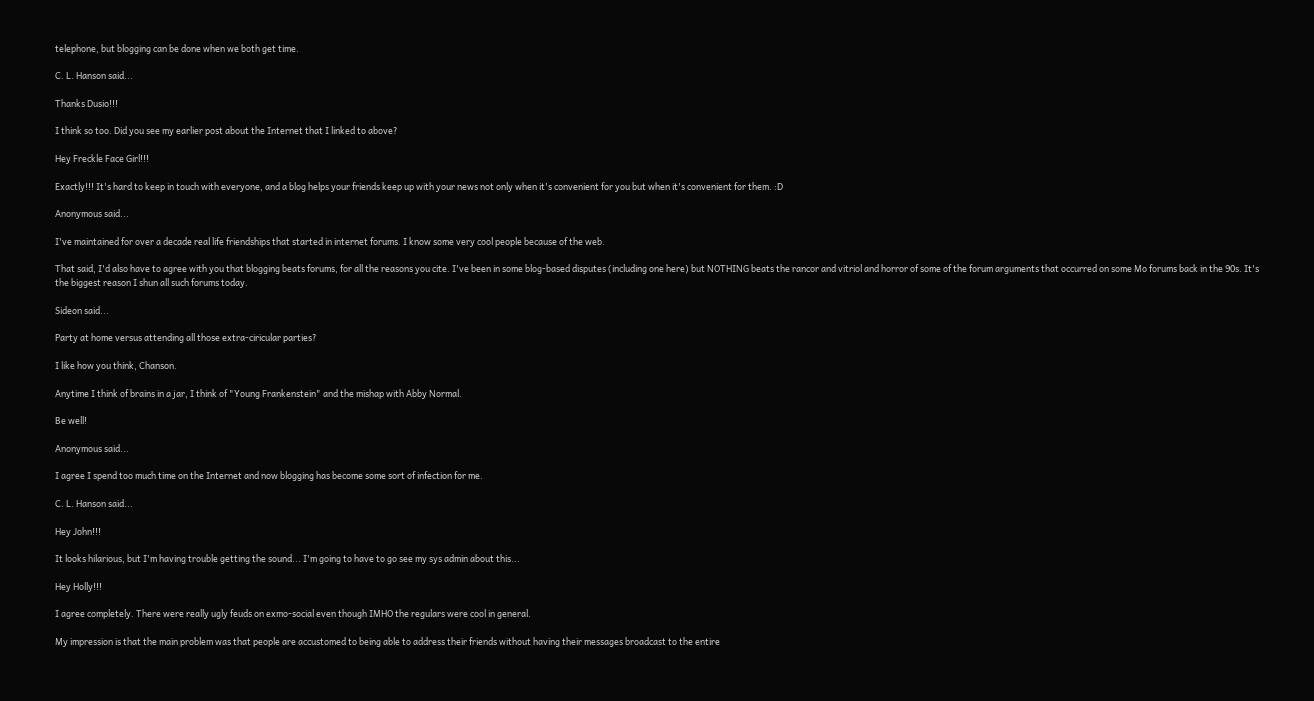telephone, but blogging can be done when we both get time.

C. L. Hanson said...

Thanks Dusio!!!

I think so too. Did you see my earlier post about the Internet that I linked to above?

Hey Freckle Face Girl!!!

Exactly!!! It's hard to keep in touch with everyone, and a blog helps your friends keep up with your news not only when it's convenient for you but when it's convenient for them. :D

Anonymous said...

I've maintained for over a decade real life friendships that started in internet forums. I know some very cool people because of the web.

That said, I'd also have to agree with you that blogging beats forums, for all the reasons you cite. I've been in some blog-based disputes (including one here) but NOTHING beats the rancor and vitriol and horror of some of the forum arguments that occurred on some Mo forums back in the 90s. It's the biggest reason I shun all such forums today.

Sideon said...

Party at home versus attending all those extra-ciricular parties?

I like how you think, Chanson.

Anytime I think of brains in a jar, I think of "Young Frankenstein" and the mishap with Abby Normal.

Be well!

Anonymous said...

I agree I spend too much time on the Internet and now blogging has become some sort of infection for me.

C. L. Hanson said...

Hey John!!!

It looks hilarious, but I'm having trouble getting the sound... I'm going to have to go see my sys admin about this...

Hey Holly!!!

I agree completely. There were really ugly feuds on exmo-social even though IMHO the regulars were cool in general.

My impression is that the main problem was that people are accustomed to being able to address their friends without having their messages broadcast to the entire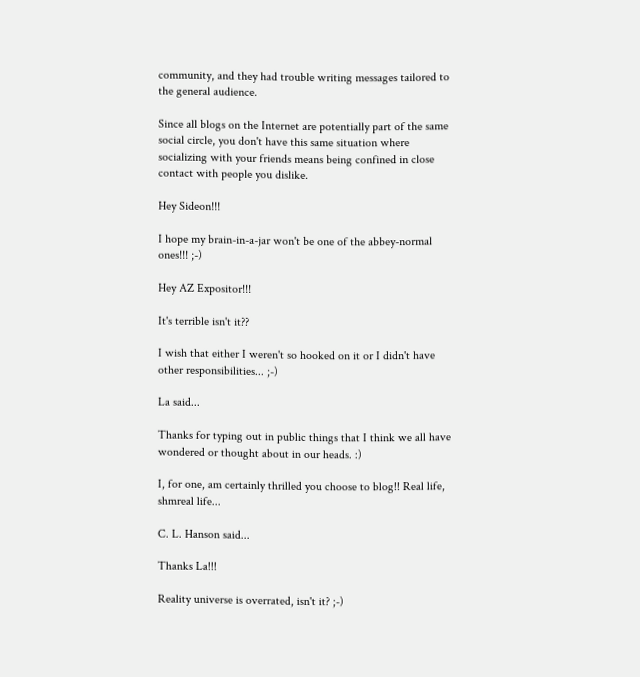community, and they had trouble writing messages tailored to the general audience.

Since all blogs on the Internet are potentially part of the same social circle, you don't have this same situation where socializing with your friends means being confined in close contact with people you dislike.

Hey Sideon!!!

I hope my brain-in-a-jar won't be one of the abbey-normal ones!!! ;-)

Hey AZ Expositor!!!

It's terrible isn't it??

I wish that either I weren't so hooked on it or I didn't have other responsibilities... ;-)

La said...

Thanks for typing out in public things that I think we all have wondered or thought about in our heads. :)

I, for one, am certainly thrilled you choose to blog!! Real life, shmreal life...

C. L. Hanson said...

Thanks La!!!

Reality universe is overrated, isn't it? ;-)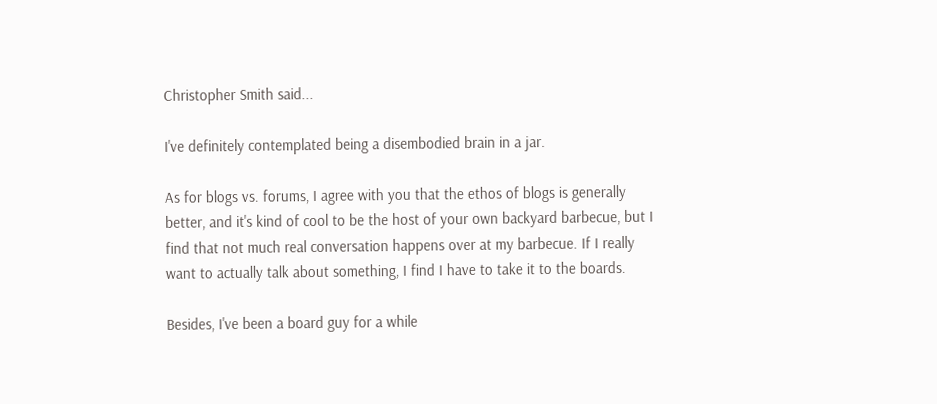Christopher Smith said...

I've definitely contemplated being a disembodied brain in a jar.

As for blogs vs. forums, I agree with you that the ethos of blogs is generally better, and it's kind of cool to be the host of your own backyard barbecue, but I find that not much real conversation happens over at my barbecue. If I really want to actually talk about something, I find I have to take it to the boards.

Besides, I've been a board guy for a while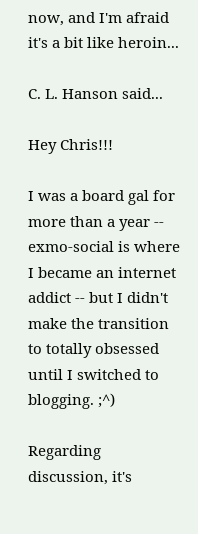now, and I'm afraid it's a bit like heroin...

C. L. Hanson said...

Hey Chris!!!

I was a board gal for more than a year -- exmo-social is where I became an internet addict -- but I didn't make the transition to totally obsessed until I switched to blogging. ;^)

Regarding discussion, it's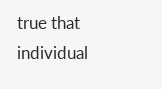true that individual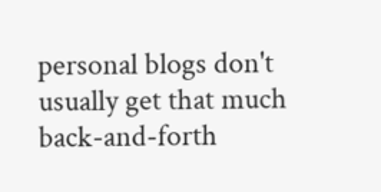personal blogs don't usually get that much back-and-forth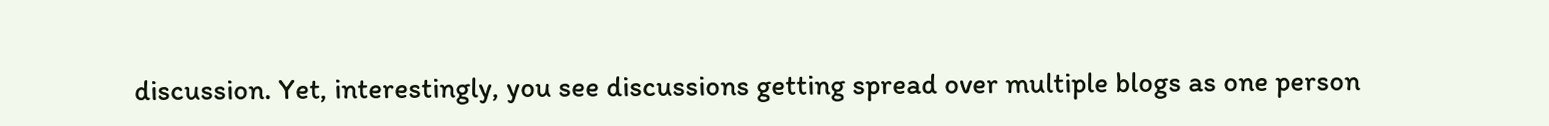discussion. Yet, interestingly, you see discussions getting spread over multiple blogs as one person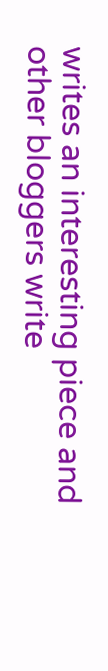writes an interesting piece and other bloggers write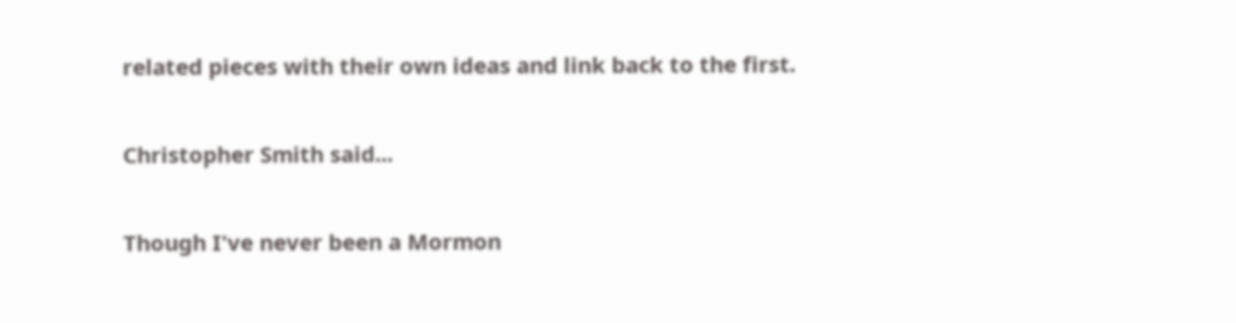related pieces with their own ideas and link back to the first.

Christopher Smith said...

Though I've never been a Mormon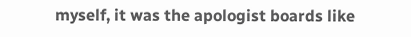myself, it was the apologist boards like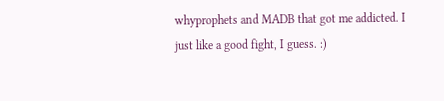whyprophets and MADB that got me addicted. I just like a good fight, I guess. :)